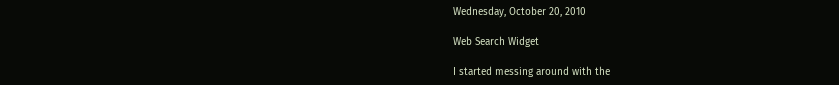Wednesday, October 20, 2010

Web Search Widget

I started messing around with the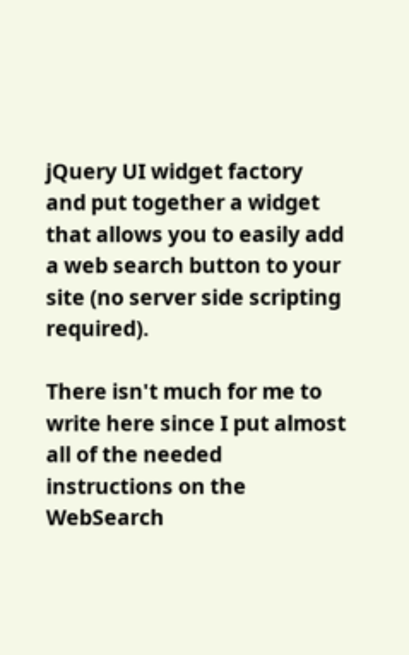jQuery UI widget factory and put together a widget that allows you to easily add a web search button to your site (no server side scripting required).

There isn't much for me to write here since I put almost all of the needed instructions on the WebSearch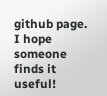github page. I hope someone finds it useful!